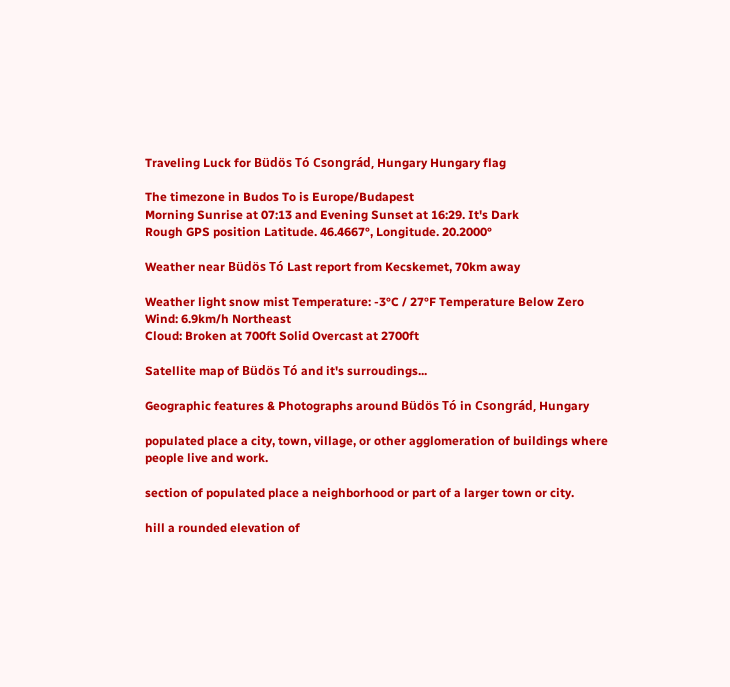Traveling Luck for Büdös Tó Csongrád, Hungary Hungary flag

The timezone in Budos To is Europe/Budapest
Morning Sunrise at 07:13 and Evening Sunset at 16:29. It's Dark
Rough GPS position Latitude. 46.4667°, Longitude. 20.2000°

Weather near Büdös Tó Last report from Kecskemet, 70km away

Weather light snow mist Temperature: -3°C / 27°F Temperature Below Zero
Wind: 6.9km/h Northeast
Cloud: Broken at 700ft Solid Overcast at 2700ft

Satellite map of Büdös Tó and it's surroudings...

Geographic features & Photographs around Büdös Tó in Csongrád, Hungary

populated place a city, town, village, or other agglomeration of buildings where people live and work.

section of populated place a neighborhood or part of a larger town or city.

hill a rounded elevation of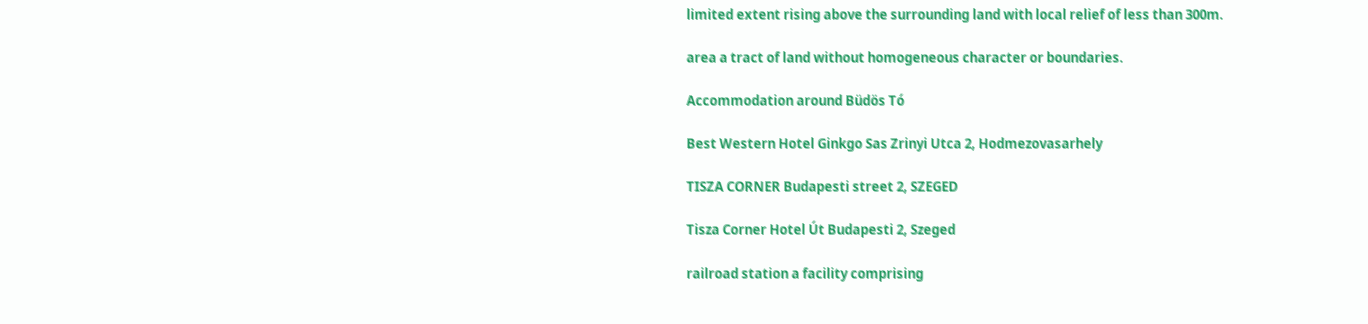limited extent rising above the surrounding land with local relief of less than 300m.

area a tract of land without homogeneous character or boundaries.

Accommodation around Büdös Tó

Best Western Hotel Ginkgo Sas Zrinyi Utca 2, Hodmezovasarhely

TISZA CORNER Budapesti street 2, SZEGED

Tisza Corner Hotel Út Budapesti 2, Szeged

railroad station a facility comprising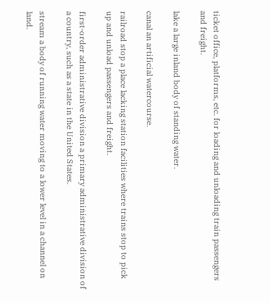ticket office, platforms, etc. for loading and unloading train passengers and freight.

lake a large inland body of standing water.

canal an artificial watercourse.

railroad stop a place lacking station facilities where trains stop to pick up and unload passengers and freight.

first-order administrative division a primary administrative division of a country, such as a state in the United States.

stream a body of running water moving to a lower level in a channel on land.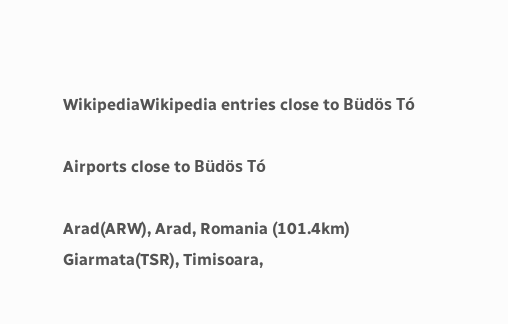WikipediaWikipedia entries close to Büdös Tó

Airports close to Büdös Tó

Arad(ARW), Arad, Romania (101.4km)
Giarmata(TSR), Timisoara,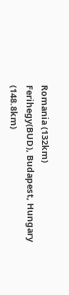Romania (132km)
Ferihegy(BUD), Budapest, Hungary (148.8km)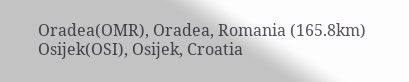Oradea(OMR), Oradea, Romania (165.8km)
Osijek(OSI), Osijek, Croatia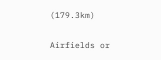(179.3km)

Airfields or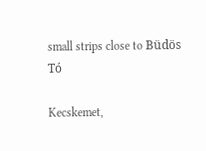small strips close to Büdös Tó

Kecskemet,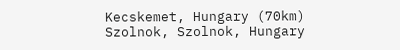Kecskemet, Hungary (70km)
Szolnok, Szolnok, Hungary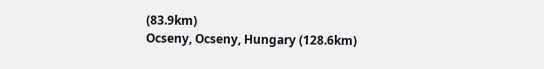(83.9km)
Ocseny, Ocseny, Hungary (128.6km)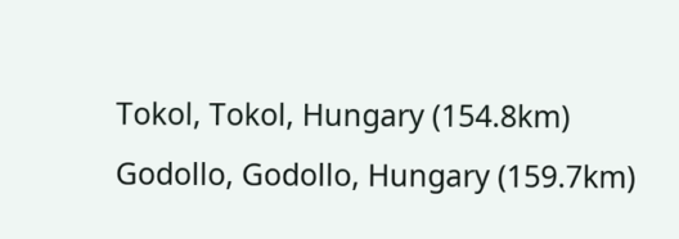Tokol, Tokol, Hungary (154.8km)
Godollo, Godollo, Hungary (159.7km)